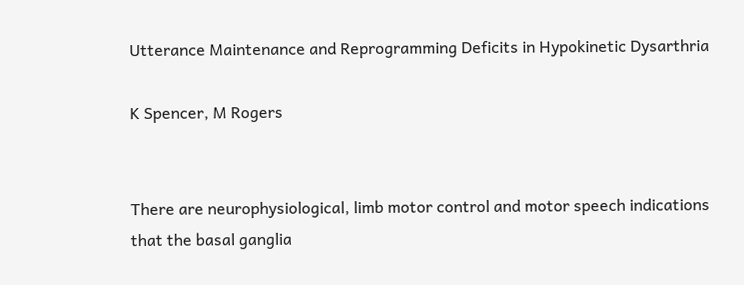Utterance Maintenance and Reprogramming Deficits in Hypokinetic Dysarthria

K Spencer, M Rogers


There are neurophysiological, limb motor control and motor speech indications that the basal ganglia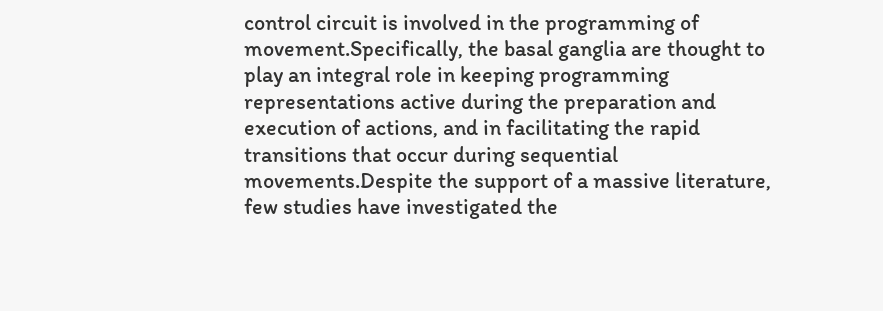control circuit is involved in the programming of movement.Specifically, the basal ganglia are thought to play an integral role in keeping programming representations active during the preparation and execution of actions, and in facilitating the rapid transitions that occur during sequential movements.Despite the support of a massive literature, few studies have investigated the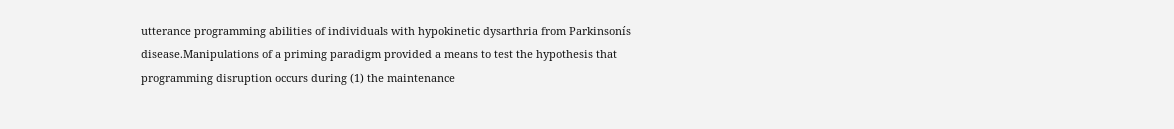utterance programming abilities of individuals with hypokinetic dysarthria from Parkinsonís disease.Manipulations of a priming paradigm provided a means to test the hypothesis that programming disruption occurs during (1) the maintenance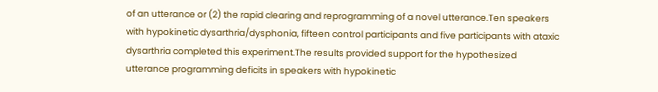of an utterance or (2) the rapid clearing and reprogramming of a novel utterance.Ten speakers with hypokinetic dysarthria/dysphonia, fifteen control participants and five participants with ataxic dysarthria completed this experiment.The results provided support for the hypothesized utterance programming deficits in speakers with hypokinetic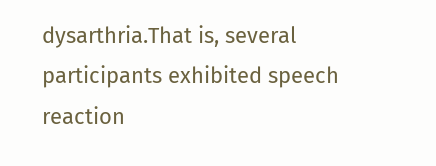dysarthria.That is, several participants exhibited speech reaction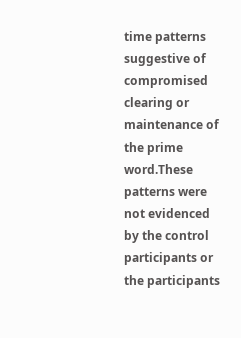time patterns suggestive of compromised clearing or maintenance of the prime word.These patterns were not evidenced by the control participants or the participants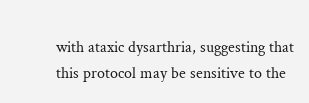with ataxic dysarthria, suggesting that this protocol may be sensitive to the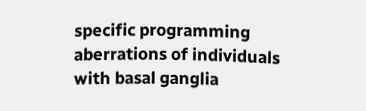specific programming aberrations of individuals with basal ganglia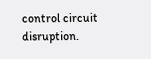control circuit disruption.